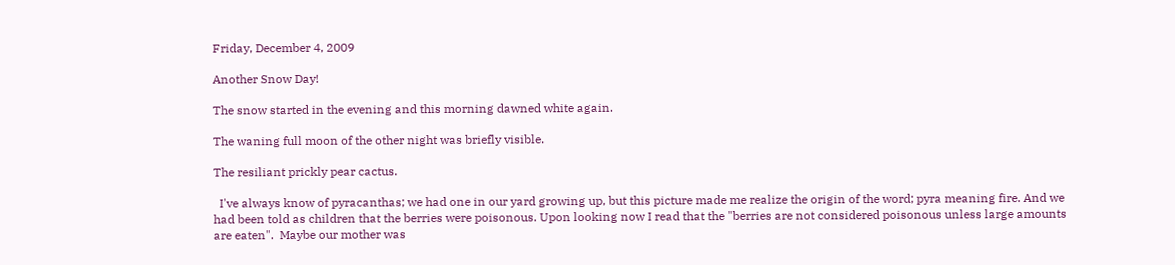Friday, December 4, 2009

Another Snow Day!

The snow started in the evening and this morning dawned white again.

The waning full moon of the other night was briefly visible.

The resiliant prickly pear cactus.

  I've always know of pyracanthas; we had one in our yard growing up, but this picture made me realize the origin of the word; pyra meaning fire. And we had been told as children that the berries were poisonous. Upon looking now I read that the "berries are not considered poisonous unless large amounts are eaten".  Maybe our mother was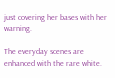just covering her bases with her warning.

The everyday scenes are enhanced with the rare white.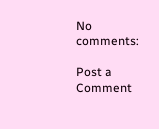No comments:

Post a Comment